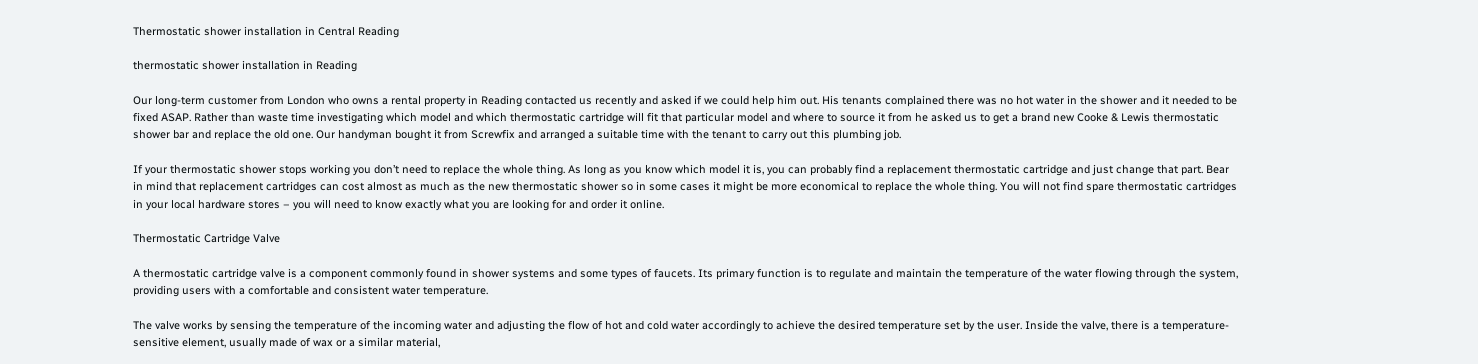Thermostatic shower installation in Central Reading

thermostatic shower installation in Reading

Our long-term customer from London who owns a rental property in Reading contacted us recently and asked if we could help him out. His tenants complained there was no hot water in the shower and it needed to be fixed ASAP. Rather than waste time investigating which model and which thermostatic cartridge will fit that particular model and where to source it from he asked us to get a brand new Cooke & Lewis thermostatic shower bar and replace the old one. Our handyman bought it from Screwfix and arranged a suitable time with the tenant to carry out this plumbing job.

If your thermostatic shower stops working you don’t need to replace the whole thing. As long as you know which model it is, you can probably find a replacement thermostatic cartridge and just change that part. Bear in mind that replacement cartridges can cost almost as much as the new thermostatic shower so in some cases it might be more economical to replace the whole thing. You will not find spare thermostatic cartridges in your local hardware stores – you will need to know exactly what you are looking for and order it online.

Thermostatic Cartridge Valve

A thermostatic cartridge valve is a component commonly found in shower systems and some types of faucets. Its primary function is to regulate and maintain the temperature of the water flowing through the system, providing users with a comfortable and consistent water temperature.

The valve works by sensing the temperature of the incoming water and adjusting the flow of hot and cold water accordingly to achieve the desired temperature set by the user. Inside the valve, there is a temperature-sensitive element, usually made of wax or a similar material,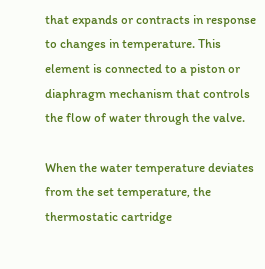that expands or contracts in response to changes in temperature. This element is connected to a piston or diaphragm mechanism that controls the flow of water through the valve.

When the water temperature deviates from the set temperature, the thermostatic cartridge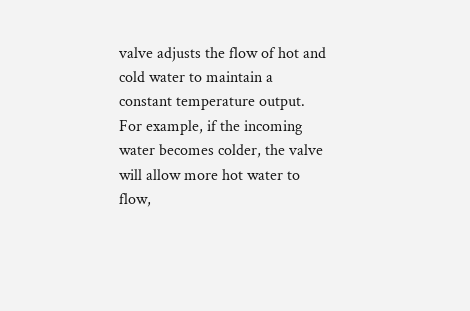valve adjusts the flow of hot and cold water to maintain a constant temperature output. For example, if the incoming water becomes colder, the valve will allow more hot water to flow,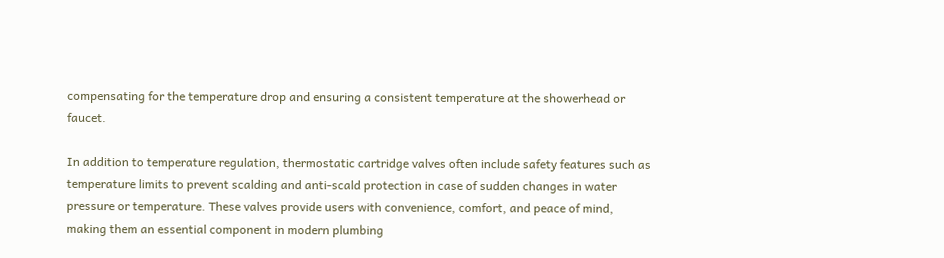compensating for the temperature drop and ensuring a consistent temperature at the showerhead or faucet.

In addition to temperature regulation, thermostatic cartridge valves often include safety features such as temperature limits to prevent scalding and anti-scald protection in case of sudden changes in water pressure or temperature. These valves provide users with convenience, comfort, and peace of mind, making them an essential component in modern plumbing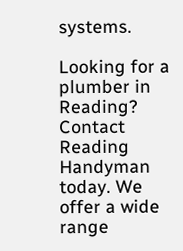systems.

Looking for a plumber in Reading? Contact Reading Handyman today. We offer a wide range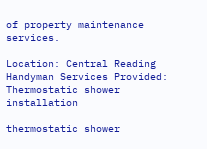of property maintenance services.

Location: Central Reading
Handyman Services Provided: Thermostatic shower installation

thermostatic shower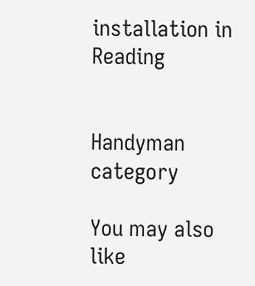installation in Reading


Handyman category

You may also like